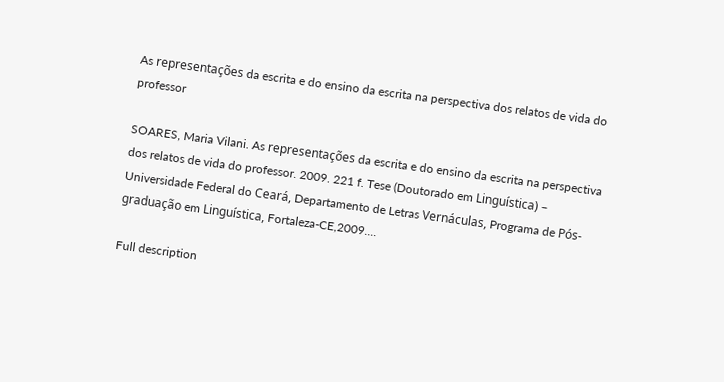As representações da escrita e do ensino da escrita na perspectiva dos relatos de vida do professor

SOARES, Maria Vilani. As representações da escrita e do ensino da escrita na perspectiva dos relatos de vida do professor. 2009. 221 f. Tese (Doutorado em Linguística) – Universidade Federal do Ceará, Departamento de Letras Vernáculas, Programa de Pós-graduação em Linguística, Fortaleza-CE,2009....

Full description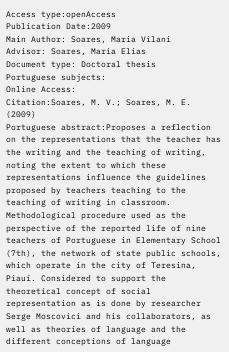Access type:openAccess
Publication Date:2009
Main Author: Soares, Maria Vilani
Advisor: Soares, Maria Elias
Document type: Doctoral thesis
Portuguese subjects:
Online Access:
Citation:Soares, M. V.; Soares, M. E. (2009)
Portuguese abstract:Proposes a reflection on the representations that the teacher has the writing and the teaching of writing, noting the extent to which these representations influence the guidelines proposed by teachers teaching to the teaching of writing in classroom. Methodological procedure used as the perspective of the reported life of nine teachers of Portuguese in Elementary School (7th), the network of state public schools, which operate in the city of Teresina, Piauí. Considered to support the theoretical concept of social representation as is done by researcher Serge Moscovici and his collaborators, as well as theories of language and the different conceptions of language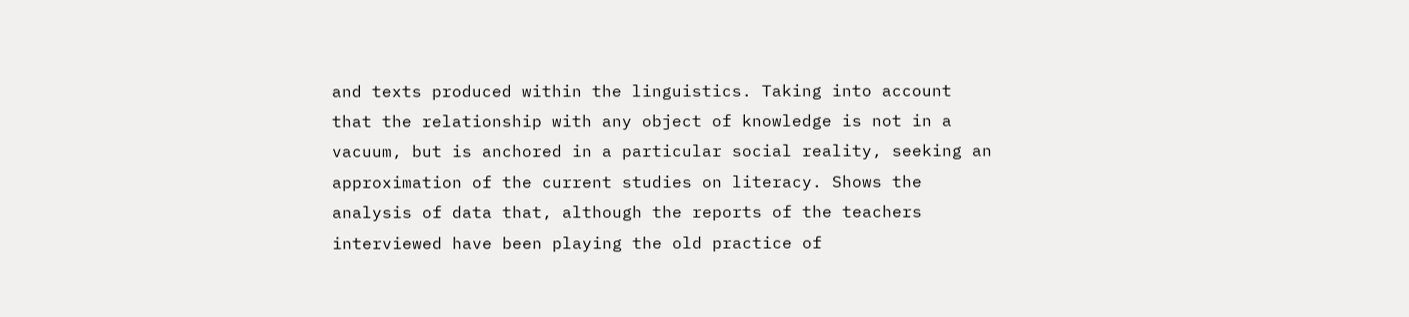and texts produced within the linguistics. Taking into account that the relationship with any object of knowledge is not in a vacuum, but is anchored in a particular social reality, seeking an approximation of the current studies on literacy. Shows the analysis of data that, although the reports of the teachers interviewed have been playing the old practice of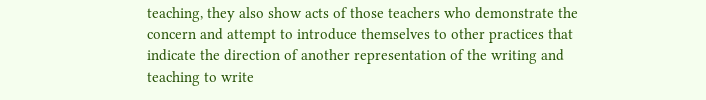teaching, they also show acts of those teachers who demonstrate the concern and attempt to introduce themselves to other practices that indicate the direction of another representation of the writing and teaching to write